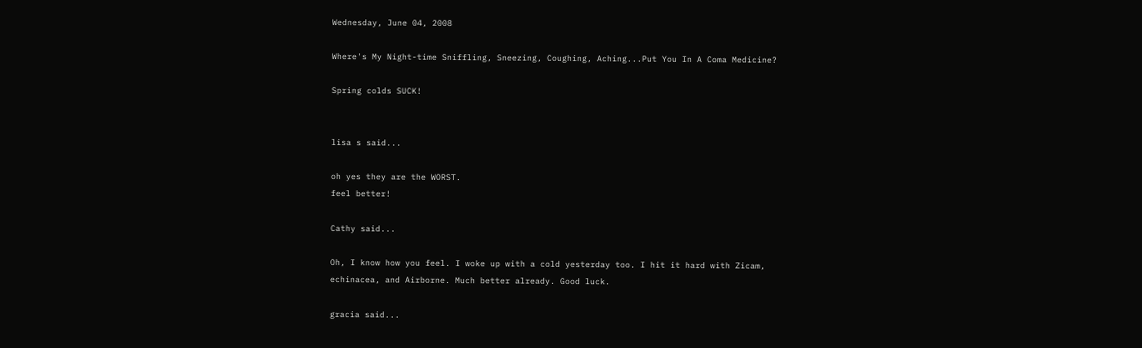Wednesday, June 04, 2008

Where's My Night-time Sniffling, Sneezing, Coughing, Aching...Put You In A Coma Medicine?

Spring colds SUCK!


lisa s said...

oh yes they are the WORST.
feel better!

Cathy said...

Oh, I know how you feel. I woke up with a cold yesterday too. I hit it hard with Zicam, echinacea, and Airborne. Much better already. Good luck.

gracia said...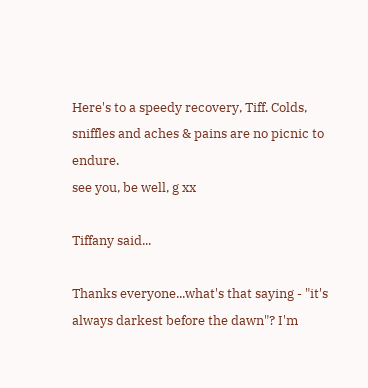Here's to a speedy recovery, Tiff. Colds, sniffles and aches & pains are no picnic to endure.
see you, be well, g xx

Tiffany said...

Thanks everyone...what's that saying - "it's always darkest before the dawn"? I'm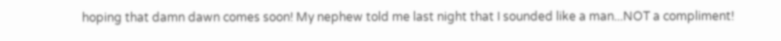hoping that damn dawn comes soon! My nephew told me last night that I sounded like a man...NOT a compliment!